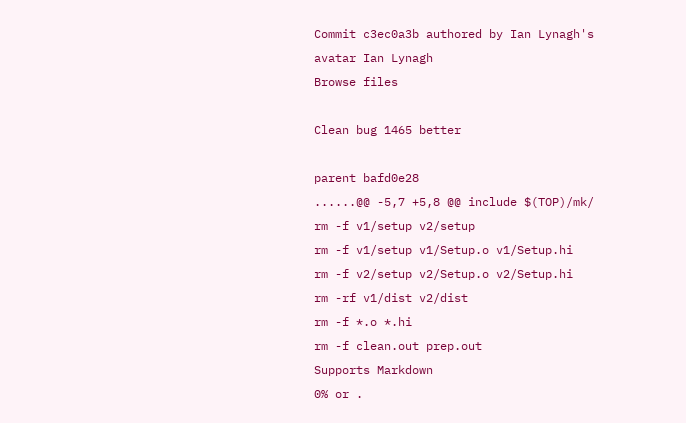Commit c3ec0a3b authored by Ian Lynagh's avatar Ian Lynagh
Browse files

Clean bug 1465 better

parent bafd0e28
......@@ -5,7 +5,8 @@ include $(TOP)/mk/
rm -f v1/setup v2/setup
rm -f v1/setup v1/Setup.o v1/Setup.hi
rm -f v2/setup v2/Setup.o v2/Setup.hi
rm -rf v1/dist v2/dist
rm -f *.o *.hi
rm -f clean.out prep.out
Supports Markdown
0% or .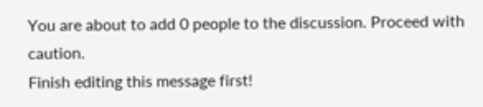You are about to add 0 people to the discussion. Proceed with caution.
Finish editing this message first!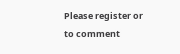Please register or to comment